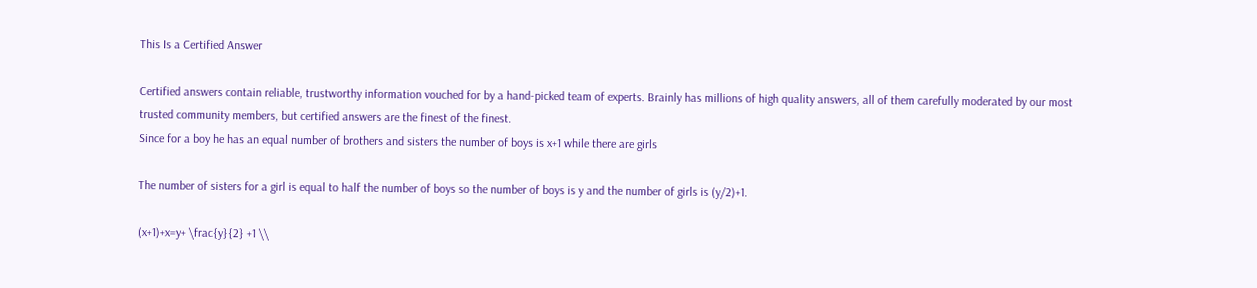This Is a Certified Answer

Certified answers contain reliable, trustworthy information vouched for by a hand-picked team of experts. Brainly has millions of high quality answers, all of them carefully moderated by our most trusted community members, but certified answers are the finest of the finest.
Since for a boy he has an equal number of brothers and sisters the number of boys is x+1 while there are girls

The number of sisters for a girl is equal to half the number of boys so the number of boys is y and the number of girls is (y/2)+1.

(x+1)+x=y+ \frac{y}{2} +1 \\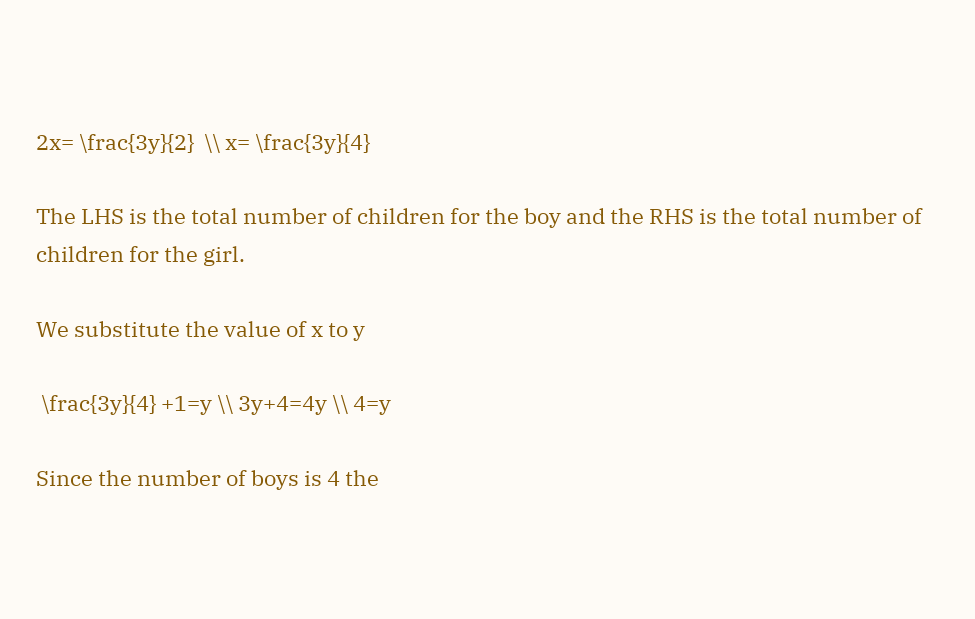2x= \frac{3y}{2}  \\ x= \frac{3y}{4}

The LHS is the total number of children for the boy and the RHS is the total number of children for the girl.

We substitute the value of x to y

 \frac{3y}{4} +1=y \\ 3y+4=4y \\ 4=y

Since the number of boys is 4 the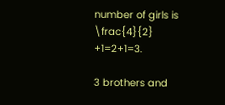number of girls is  \frac{4}{2} +1=2+1=3.

3 brothers and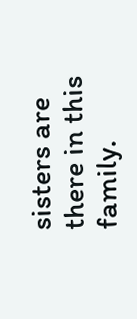sisters are there in this family.